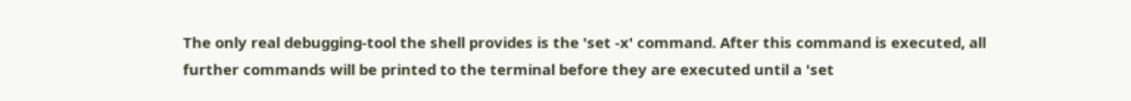The only real debugging-tool the shell provides is the 'set -x' command. After this command is executed, all further commands will be printed to the terminal before they are executed until a 'set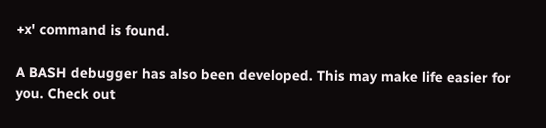+x' command is found.

A BASH debugger has also been developed. This may make life easier for you. Check out